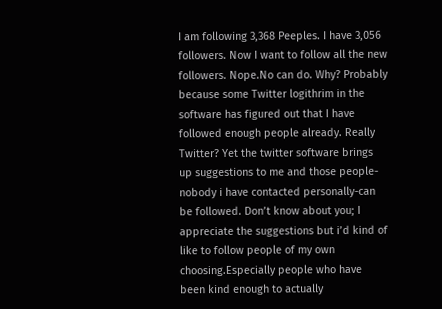I am following 3,368 Peeples. I have 3,056 followers. Now I want to follow all the new followers. Nope.No can do. Why? Probably because some Twitter logithrim in the software has figured out that I have followed enough people already. Really Twitter? Yet the twitter software brings up suggestions to me and those people-nobody i have contacted personally-can be followed. Don’t know about you; I appreciate the suggestions but i’d kind of like to follow people of my own choosing.Especially people who have been kind enough to actually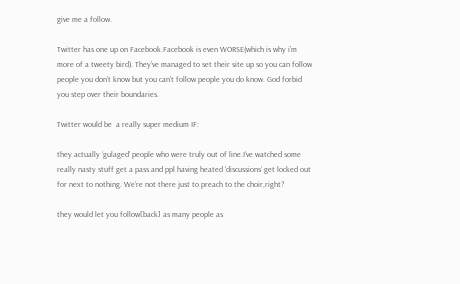give me a follow.

Twitter has one up on Facebook.Facebook is even WORSE(which is why i’m more of a tweety bird). They’ve managed to set their site up so you can follow people you don’t know but you can’t follow people you do know. God forbid you step over their boundaries.

Twitter would be  a really super medium IF:

they actually ‘gulaged’ people who were truly out of line.I’ve watched some really nasty stuff get a pass and ppl having heated ‘discussions’ get locked out for next to nothing. We’re not there just to preach to the choir,right?

they would let you follow[back] as many people as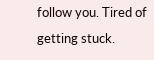follow you. Tired of getting stuck.